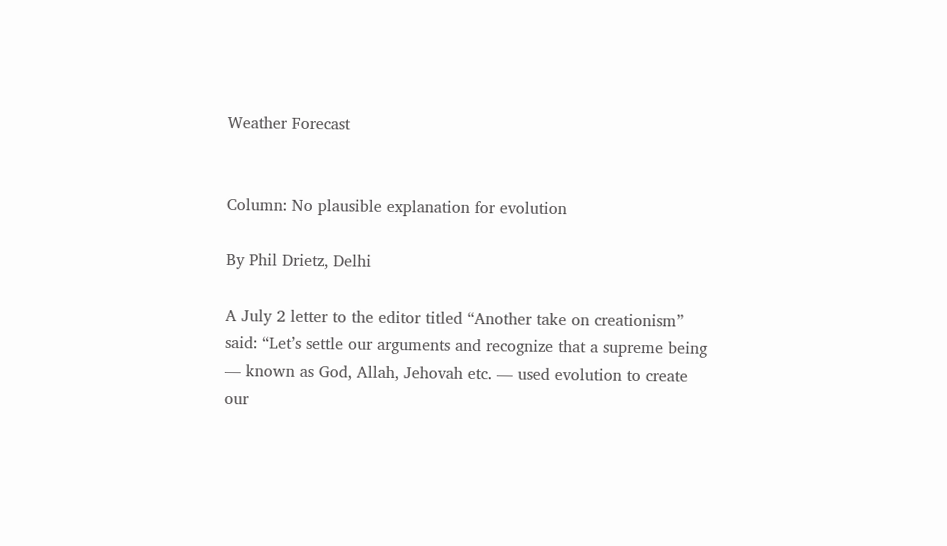Weather Forecast


Column: No plausible explanation for evolution

By Phil Drietz, Delhi

A July 2 letter to the editor titled “Another take on creationism” said: “Let’s settle our arguments and recognize that a supreme being — known as God, Allah, Jehovah etc. — used evolution to create our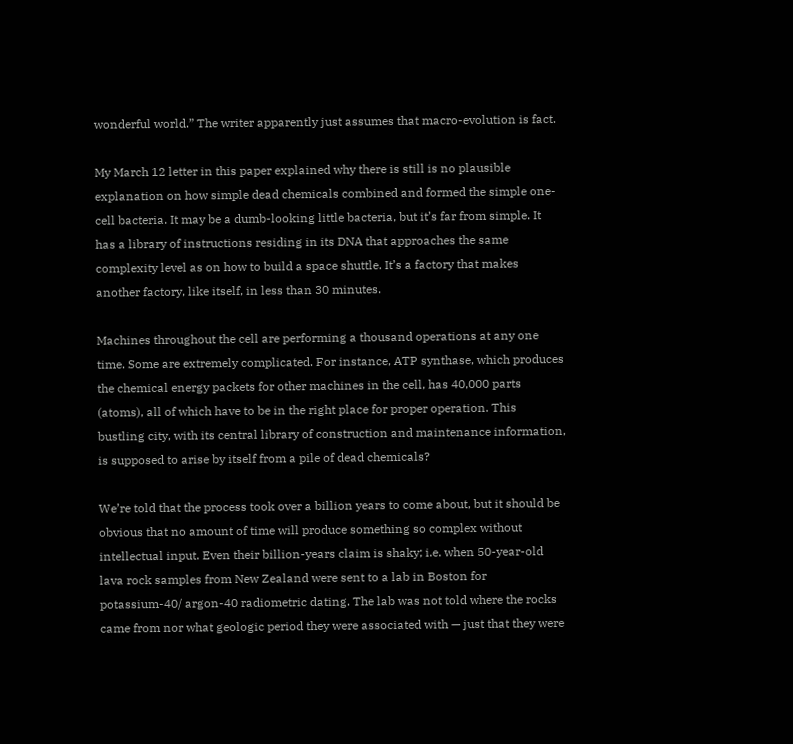wonderful world.” The writer apparently just assumes that macro-evolution is fact.

My March 12 letter in this paper explained why there is still is no plausible explanation on how simple dead chemicals combined and formed the simple one-cell bacteria. It may be a dumb-looking little bacteria, but it’s far from simple. It has a library of instructions residing in its DNA that approaches the same complexity level as on how to build a space shuttle. It’s a factory that makes another factory, like itself, in less than 30 minutes.

Machines throughout the cell are performing a thousand operations at any one time. Some are extremely complicated. For instance, ATP synthase, which produces the chemical energy packets for other machines in the cell, has 40,000 parts (atoms), all of which have to be in the right place for proper operation. This bustling city, with its central library of construction and maintenance information, is supposed to arise by itself from a pile of dead chemicals?

We’re told that the process took over a billion years to come about, but it should be obvious that no amount of time will produce something so complex without intellectual input. Even their billion-years claim is shaky; i.e. when 50-year-old lava rock samples from New Zealand were sent to a lab in Boston for potassium-40/ argon-40 radiometric dating. The lab was not told where the rocks came from nor what geologic period they were associated with — just that they were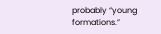probably “young formations.”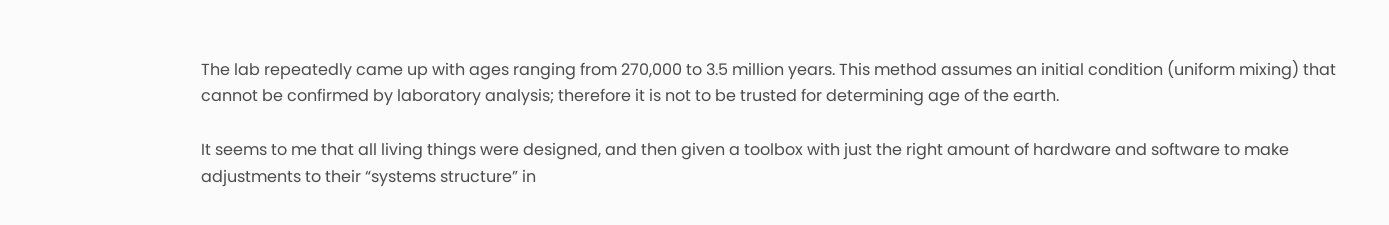The lab repeatedly came up with ages ranging from 270,000 to 3.5 million years. This method assumes an initial condition (uniform mixing) that cannot be confirmed by laboratory analysis; therefore it is not to be trusted for determining age of the earth.

It seems to me that all living things were designed, and then given a toolbox with just the right amount of hardware and software to make adjustments to their “systems structure” in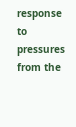response to pressures from the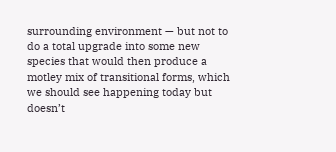surrounding environment — but not to do a total upgrade into some new species that would then produce a motley mix of transitional forms, which we should see happening today but doesn’t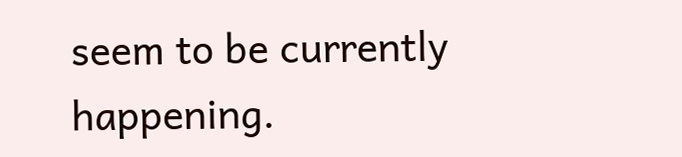seem to be currently happening.